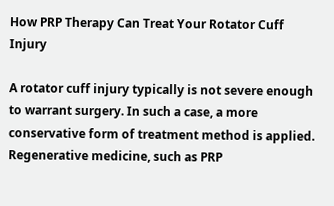How PRP Therapy Can Treat Your Rotator Cuff Injury

A rotator cuff injury typically is not severe enough to warrant surgery. In such a case, a more conservative form of treatment method is applied. Regenerative medicine, such as PRP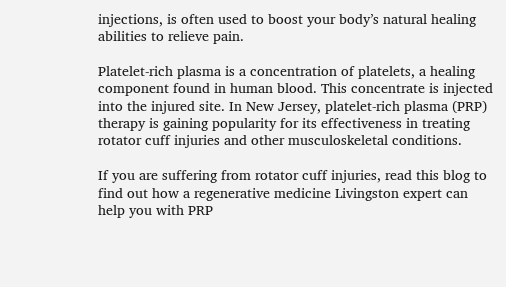injections, is often used to boost your body’s natural healing abilities to relieve pain.

Platelet-rich plasma is a concentration of platelets, a healing component found in human blood. This concentrate is injected into the injured site. In New Jersey, platelet-rich plasma (PRP) therapy is gaining popularity for its effectiveness in treating rotator cuff injuries and other musculoskeletal conditions.

If you are suffering from rotator cuff injuries, read this blog to find out how a regenerative medicine Livingston expert can help you with PRP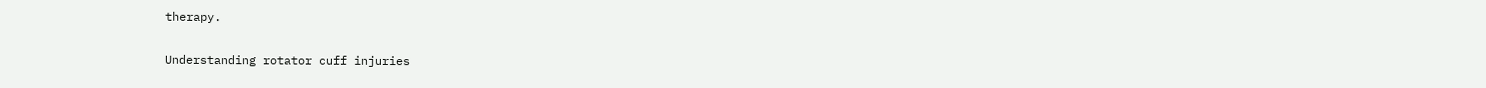therapy.

Understanding rotator cuff injuries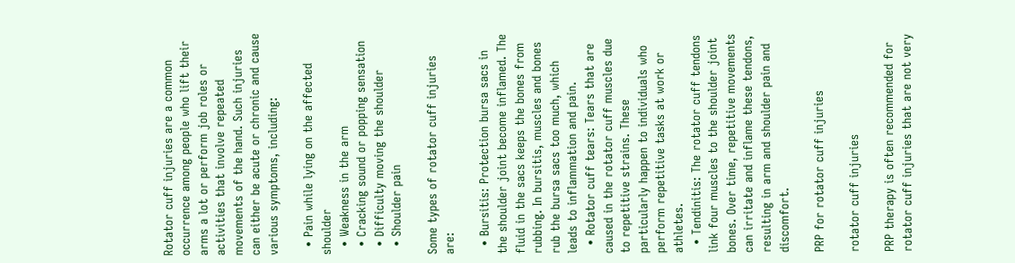Rotator cuff injuries are a common occurrence among people who lift their arms a lot or perform job roles or activities that involve repeated movements of the hand. Such injuries can either be acute or chronic and cause various symptoms, including:

  • Pain while lying on the affected shoulder
  • Weakness in the arm
  • Cracking sound or popping sensation
  • Difficulty moving the shoulder
  • Shoulder pain

Some types of rotator cuff injuries are:

  • Bursitis: Protection bursa sacs in the shoulder joint become inflamed. The fluid in the sacs keeps the bones from rubbing. In bursitis, muscles and bones rub the bursa sacs too much, which leads to inflammation and pain.
  • Rotator cuff tears: Tears that are caused in the rotator cuff muscles due to repetitive strains. These particularly happen to individuals who perform repetitive tasks at work or athletes.
  • Tendinitis: The rotator cuff tendons link four muscles to the shoulder joint bones. Over time, repetitive movements can irritate and inflame these tendons, resulting in arm and shoulder pain and discomfort.

PRP for rotator cuff injuries

rotator cuff injuries

PRP therapy is often recommended for rotator cuff injuries that are not very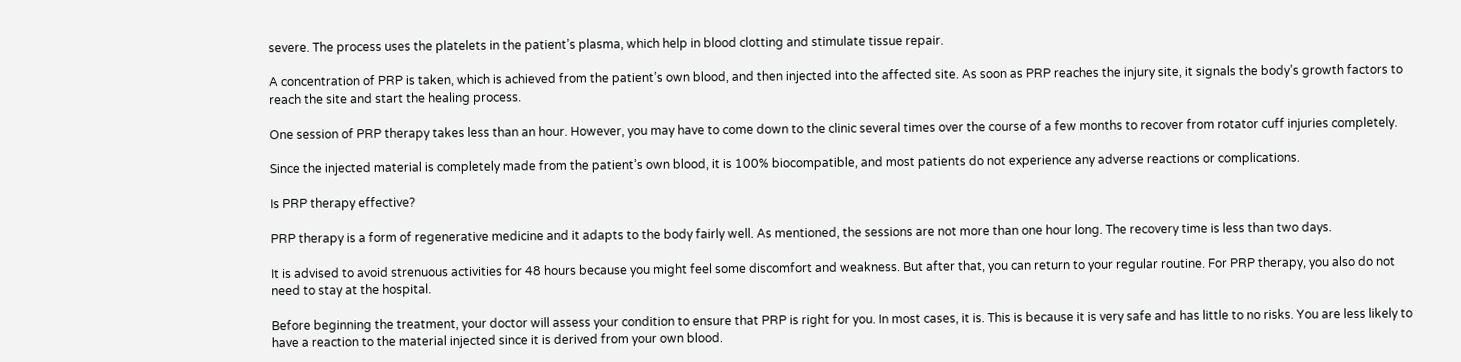severe. The process uses the platelets in the patient’s plasma, which help in blood clotting and stimulate tissue repair.

A concentration of PRP is taken, which is achieved from the patient’s own blood, and then injected into the affected site. As soon as PRP reaches the injury site, it signals the body’s growth factors to reach the site and start the healing process.

One session of PRP therapy takes less than an hour. However, you may have to come down to the clinic several times over the course of a few months to recover from rotator cuff injuries completely.

Since the injected material is completely made from the patient’s own blood, it is 100% biocompatible, and most patients do not experience any adverse reactions or complications.

Is PRP therapy effective?

PRP therapy is a form of regenerative medicine and it adapts to the body fairly well. As mentioned, the sessions are not more than one hour long. The recovery time is less than two days.

It is advised to avoid strenuous activities for 48 hours because you might feel some discomfort and weakness. But after that, you can return to your regular routine. For PRP therapy, you also do not need to stay at the hospital.

Before beginning the treatment, your doctor will assess your condition to ensure that PRP is right for you. In most cases, it is. This is because it is very safe and has little to no risks. You are less likely to have a reaction to the material injected since it is derived from your own blood.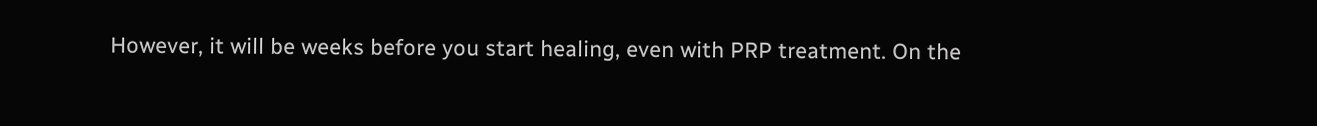However, it will be weeks before you start healing, even with PRP treatment. On the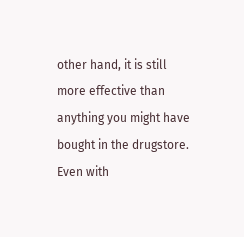other hand, it is still more effective than anything you might have bought in the drugstore. Even with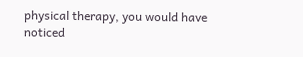physical therapy, you would have noticed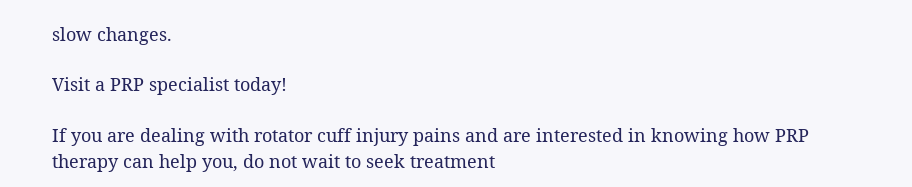slow changes.

Visit a PRP specialist today!

If you are dealing with rotator cuff injury pains and are interested in knowing how PRP therapy can help you, do not wait to seek treatment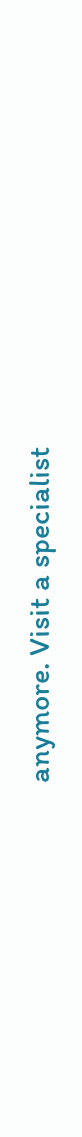anymore. Visit a specialist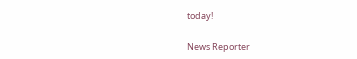today!

News Reporter